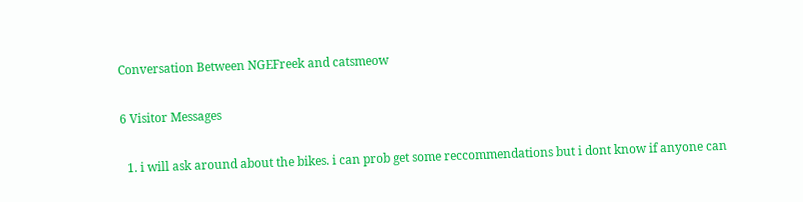Conversation Between NGEFreek and catsmeow

6 Visitor Messages

  1. i will ask around about the bikes. i can prob get some reccommendations but i dont know if anyone can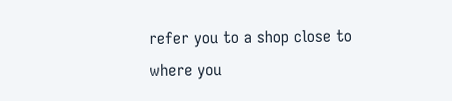refer you to a shop close to where you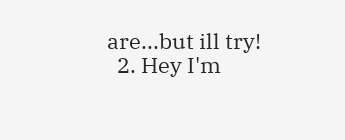are...but ill try!
  2. Hey I'm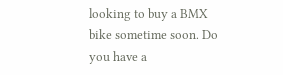looking to buy a BMX bike sometime soon. Do you have a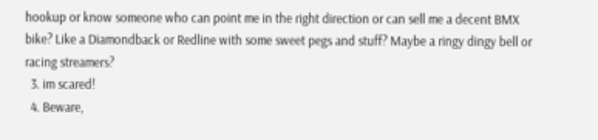hookup or know someone who can point me in the right direction or can sell me a decent BMX bike? Like a Diamondback or Redline with some sweet pegs and stuff? Maybe a ringy dingy bell or racing streamers?
  3. im scared!
  4. Beware,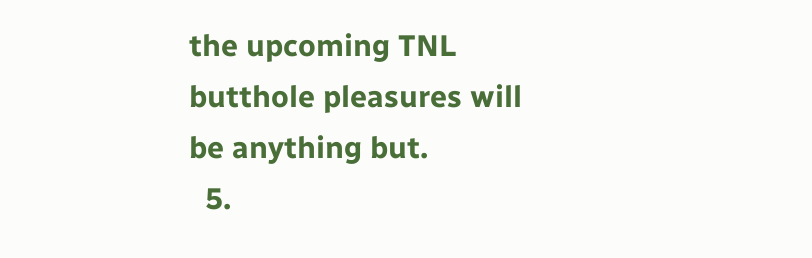the upcoming TNL butthole pleasures will be anything but.
  5.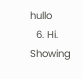hullo
  6. Hi.
Showing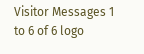Visitor Messages 1 to 6 of 6 logo